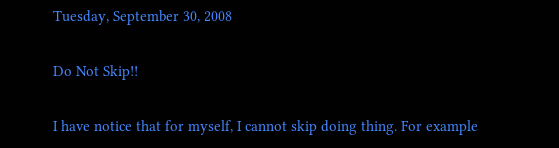Tuesday, September 30, 2008

Do Not Skip!!

I have notice that for myself, I cannot skip doing thing. For example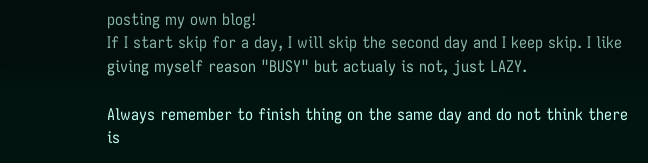posting my own blog!
If I start skip for a day, I will skip the second day and I keep skip. I like giving myself reason "BUSY" but actualy is not, just LAZY.

Always remember to finish thing on the same day and do not think there is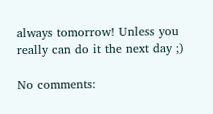always tomorrow! Unless you really can do it the next day ;)

No comments: